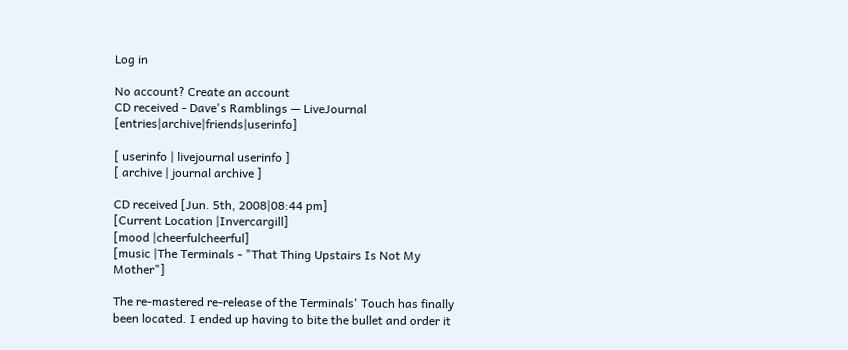Log in

No account? Create an account
CD received - Dave's Ramblings — LiveJournal [entries|archive|friends|userinfo]

[ userinfo | livejournal userinfo ]
[ archive | journal archive ]

CD received [Jun. 5th, 2008|08:44 pm]
[Current Location |Invercargill]
[mood |cheerfulcheerful]
[music |The Terminals - "That Thing Upstairs Is Not My Mother"]

The re-mastered re-release of the Terminals' Touch has finally been located. I ended up having to bite the bullet and order it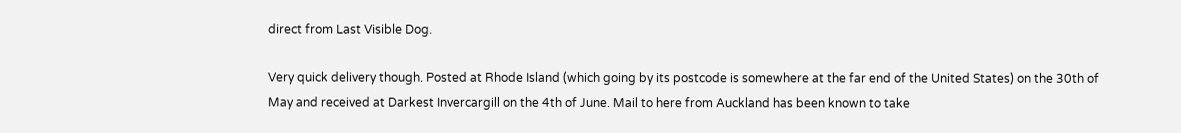direct from Last Visible Dog.

Very quick delivery though. Posted at Rhode Island (which going by its postcode is somewhere at the far end of the United States) on the 30th of May and received at Darkest Invercargill on the 4th of June. Mail to here from Auckland has been known to take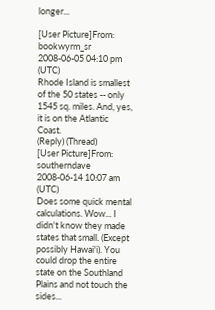longer...

[User Picture]From: bookwyrm_sr
2008-06-05 04:10 pm (UTC)
Rhode Island is smallest of the 50 states -- only 1545 sq. miles. And, yes, it is on the Atlantic Coast.
(Reply) (Thread)
[User Picture]From: southerndave
2008-06-14 10:07 am (UTC)
Does some quick mental calculations. Wow... I didn't know they made states that small. (Except possibly Hawai'i). You could drop the entire state on the Southland Plains and not touch the sides...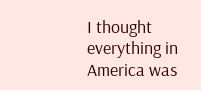I thought everything in America was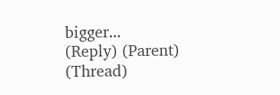bigger...
(Reply) (Parent) (Thread)